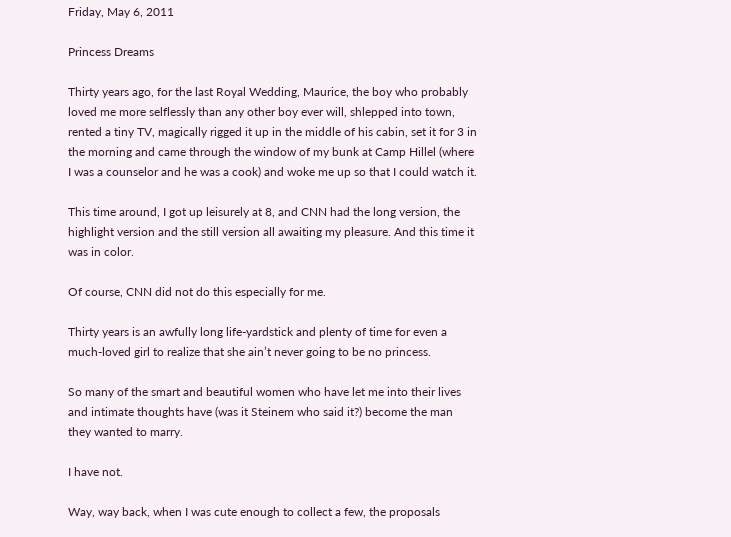Friday, May 6, 2011

Princess Dreams

Thirty years ago, for the last Royal Wedding, Maurice, the boy who probably loved me more selflessly than any other boy ever will, shlepped into town, rented a tiny TV, magically rigged it up in the middle of his cabin, set it for 3 in the morning and came through the window of my bunk at Camp Hillel (where I was a counselor and he was a cook) and woke me up so that I could watch it.

This time around, I got up leisurely at 8, and CNN had the long version, the highlight version and the still version all awaiting my pleasure. And this time it was in color.

Of course, CNN did not do this especially for me.

Thirty years is an awfully long life-yardstick and plenty of time for even a much-loved girl to realize that she ain’t never going to be no princess.

So many of the smart and beautiful women who have let me into their lives and intimate thoughts have (was it Steinem who said it?) become the man they wanted to marry.

I have not.

Way, way back, when I was cute enough to collect a few, the proposals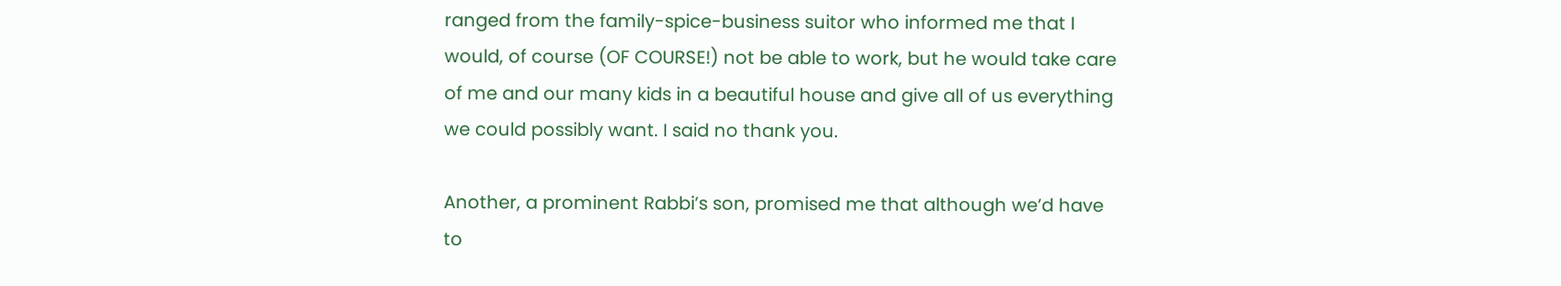ranged from the family-spice-business suitor who informed me that I would, of course (OF COURSE!) not be able to work, but he would take care of me and our many kids in a beautiful house and give all of us everything we could possibly want. I said no thank you.

Another, a prominent Rabbi’s son, promised me that although we’d have to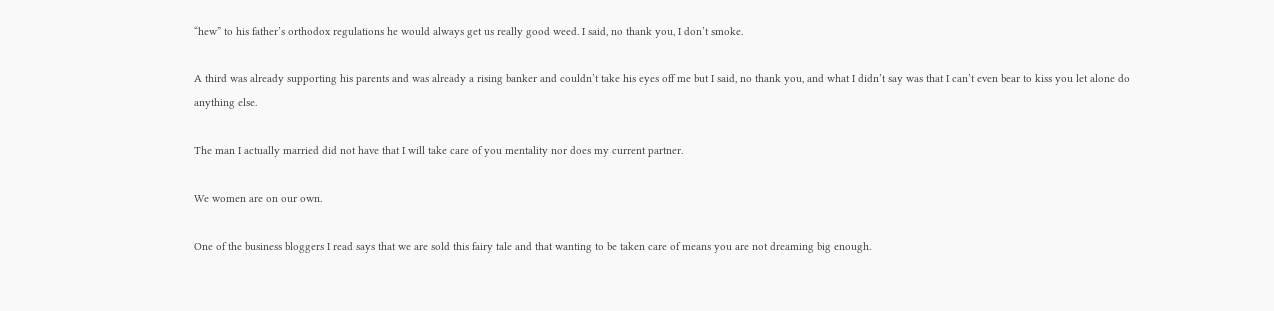“hew” to his father’s orthodox regulations he would always get us really good weed. I said, no thank you, I don’t smoke.

A third was already supporting his parents and was already a rising banker and couldn’t take his eyes off me but I said, no thank you, and what I didn’t say was that I can’t even bear to kiss you let alone do anything else.

The man I actually married did not have that I will take care of you mentality nor does my current partner.

We women are on our own.

One of the business bloggers I read says that we are sold this fairy tale and that wanting to be taken care of means you are not dreaming big enough.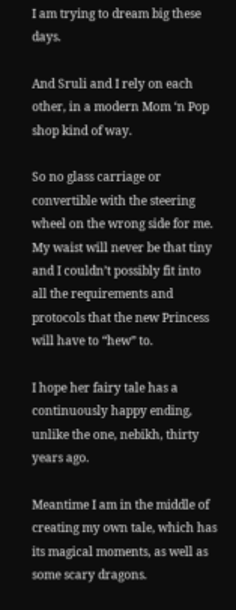I am trying to dream big these days.

And Sruli and I rely on each other, in a modern Mom ‘n Pop shop kind of way.

So no glass carriage or convertible with the steering wheel on the wrong side for me. My waist will never be that tiny and I couldn’t possibly fit into all the requirements and protocols that the new Princess will have to “hew” to.

I hope her fairy tale has a continuously happy ending, unlike the one, nebikh, thirty years ago.

Meantime I am in the middle of creating my own tale, which has its magical moments, as well as some scary dragons.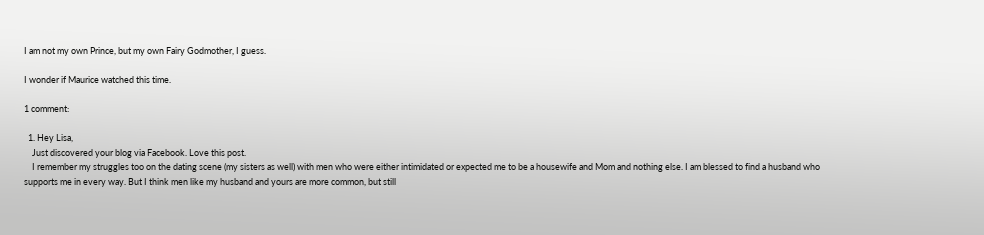I am not my own Prince, but my own Fairy Godmother, I guess.

I wonder if Maurice watched this time.

1 comment:

  1. Hey Lisa,
    Just discovered your blog via Facebook. Love this post.
    I remember my struggles too on the dating scene (my sisters as well) with men who were either intimidated or expected me to be a housewife and Mom and nothing else. I am blessed to find a husband who supports me in every way. But I think men like my husband and yours are more common, but still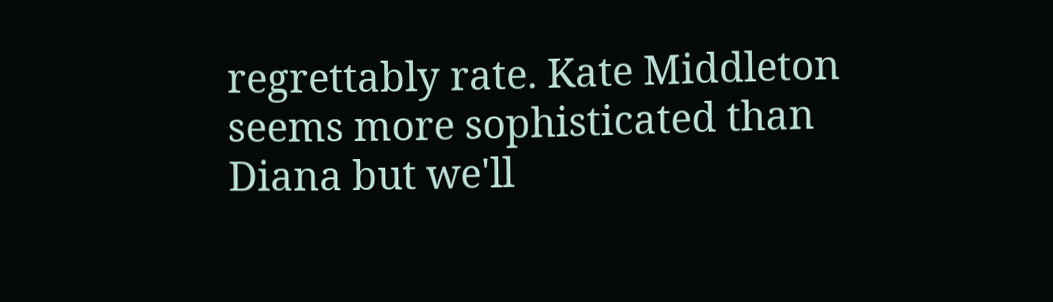regrettably rate. Kate Middleton seems more sophisticated than Diana but we'll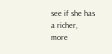see if she has a richer, more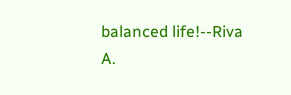balanced life!--Riva A.